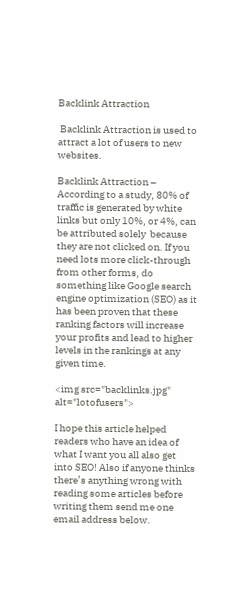Backlink Attraction

 Backlink Attraction is used to attract a lot of users to new websites.

Backlink Attraction – According to a study, 80% of traffic is generated by white links but only 10%, or 4%, can be attributed solely  because they are not clicked on. If you need lots more click-through from other forms, do something like Google search engine optimization (SEO) as it has been proven that these ranking factors will increase your profits and lead to higher levels in the rankings at any given time.

<img src="backlinks.jpg" alt="lotofusers">

I hope this article helped readers who have an idea of what I want you all also get into SEO! Also if anyone thinks there’s anything wrong with reading some articles before writing them send me one email address below.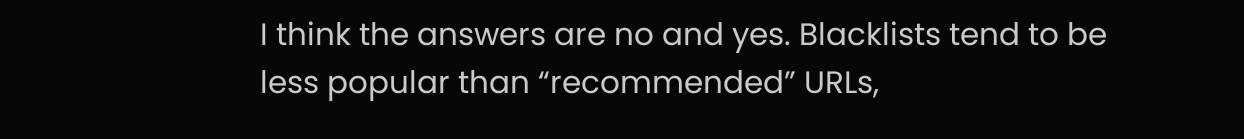I think the answers are no and yes. Blacklists tend to be less popular than “recommended” URLs,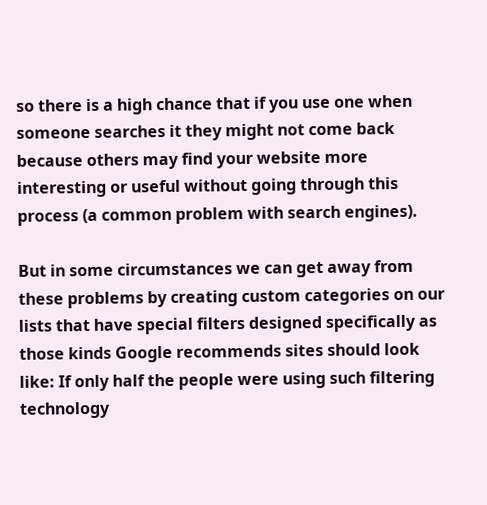so there is a high chance that if you use one when someone searches it they might not come back because others may find your website more interesting or useful without going through this process (a common problem with search engines).

But in some circumstances we can get away from these problems by creating custom categories on our lists that have special filters designed specifically as those kinds Google recommends sites should look like: If only half the people were using such filtering technology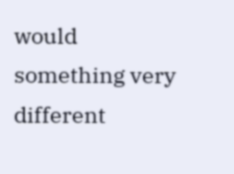would something very different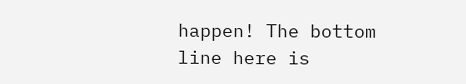happen! The bottom line here is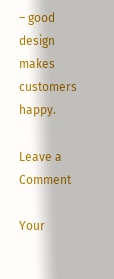– good design makes customers happy.

Leave a Comment

Your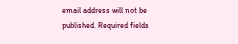email address will not be published. Required fields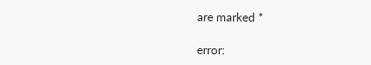are marked *

error: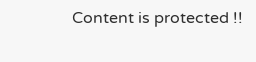Content is protected !!